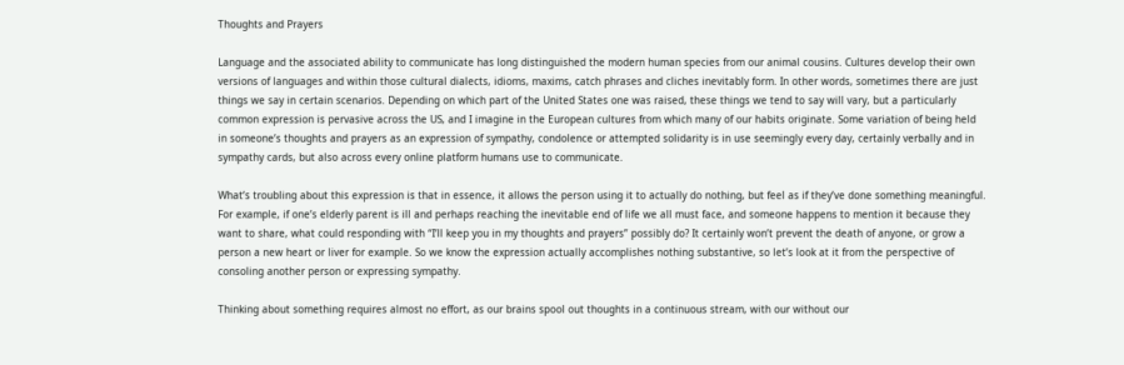Thoughts and Prayers

Language and the associated ability to communicate has long distinguished the modern human species from our animal cousins. Cultures develop their own versions of languages and within those cultural dialects, idioms, maxims, catch phrases and cliches inevitably form. In other words, sometimes there are just things we say in certain scenarios. Depending on which part of the United States one was raised, these things we tend to say will vary, but a particularly common expression is pervasive across the US, and I imagine in the European cultures from which many of our habits originate. Some variation of being held in someone’s thoughts and prayers as an expression of sympathy, condolence or attempted solidarity is in use seemingly every day, certainly verbally and in sympathy cards, but also across every online platform humans use to communicate.

What’s troubling about this expression is that in essence, it allows the person using it to actually do nothing, but feel as if they’ve done something meaningful. For example, if one’s elderly parent is ill and perhaps reaching the inevitable end of life we all must face, and someone happens to mention it because they want to share, what could responding with “I’ll keep you in my thoughts and prayers” possibly do? It certainly won’t prevent the death of anyone, or grow a person a new heart or liver for example. So we know the expression actually accomplishes nothing substantive, so let’s look at it from the perspective of consoling another person or expressing sympathy.

Thinking about something requires almost no effort, as our brains spool out thoughts in a continuous stream, with our without our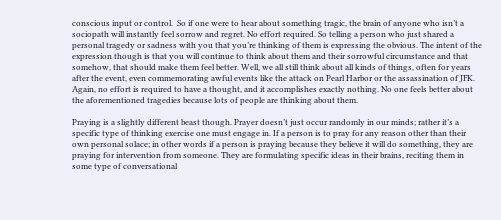conscious input or control.  So if one were to hear about something tragic, the brain of anyone who isn’t a sociopath will instantly feel sorrow and regret. No effort required. So telling a person who just shared a personal tragedy or sadness with you that you’re thinking of them is expressing the obvious. The intent of the expression though is that you will continue to think about them and their sorrowful circumstance and that somehow, that should make them feel better. Well, we all still think about all kinds of things, often for years after the event, even commemorating awful events like the attack on Pearl Harbor or the assassination of JFK. Again, no effort is required to have a thought, and it accomplishes exactly nothing. No one feels better about the aforementioned tragedies because lots of people are thinking about them.

Praying is a slightly different beast though. Prayer doesn’t just occur randomly in our minds; rather it’s a specific type of thinking exercise one must engage in. If a person is to pray for any reason other than their own personal solace; in other words if a person is praying because they believe it will do something, they are praying for intervention from someone. They are formulating specific ideas in their brains, reciting them in some type of conversational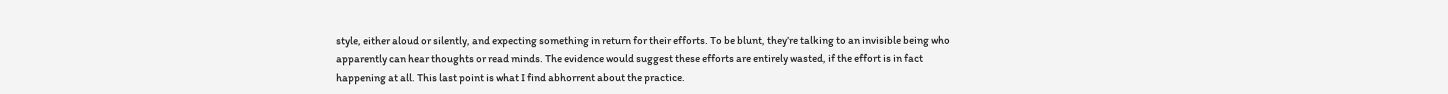style, either aloud or silently, and expecting something in return for their efforts. To be blunt, they’re talking to an invisible being who apparently can hear thoughts or read minds. The evidence would suggest these efforts are entirely wasted, if the effort is in fact happening at all. This last point is what I find abhorrent about the practice.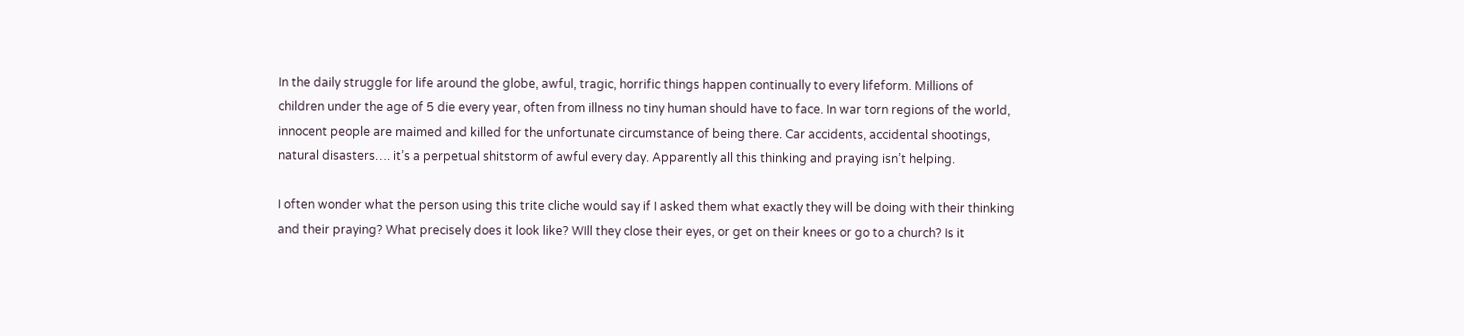In the daily struggle for life around the globe, awful, tragic, horrific things happen continually to every lifeform. Millions of children under the age of 5 die every year, often from illness no tiny human should have to face. In war torn regions of the world, innocent people are maimed and killed for the unfortunate circumstance of being there. Car accidents, accidental shootings, natural disasters…. it’s a perpetual shitstorm of awful every day. Apparently all this thinking and praying isn’t helping.

I often wonder what the person using this trite cliche would say if I asked them what exactly they will be doing with their thinking and their praying? What precisely does it look like? WIll they close their eyes, or get on their knees or go to a church? Is it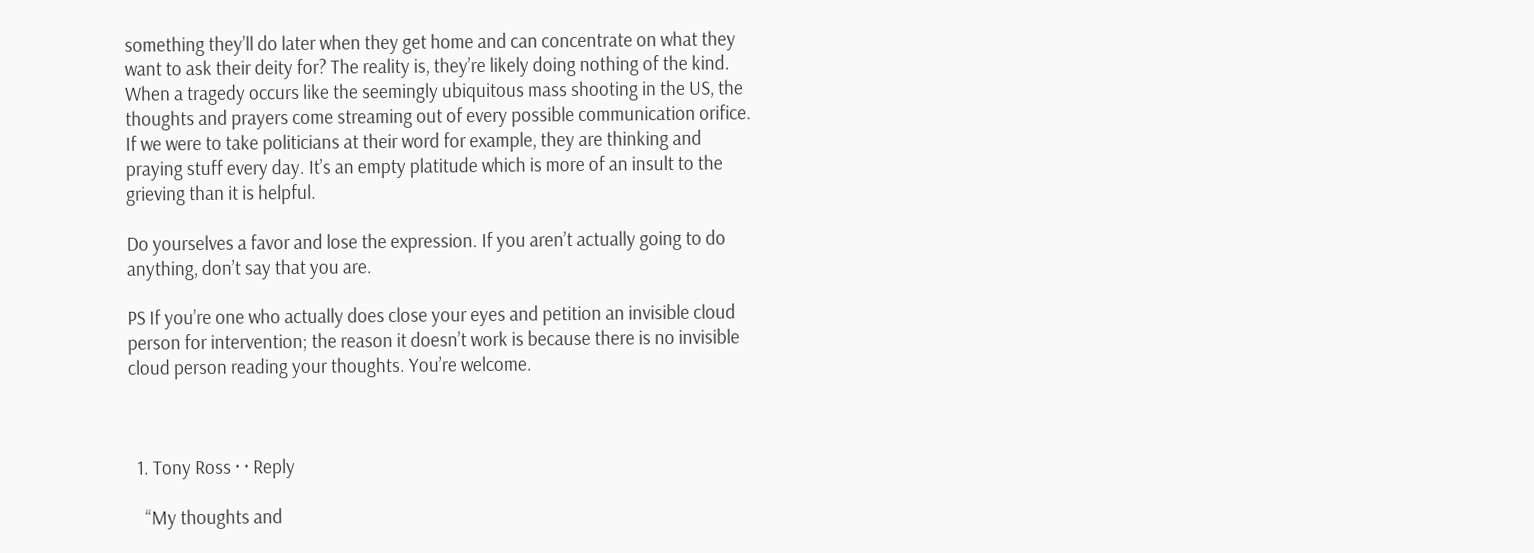something they’ll do later when they get home and can concentrate on what they want to ask their deity for? The reality is, they’re likely doing nothing of the kind. When a tragedy occurs like the seemingly ubiquitous mass shooting in the US, the thoughts and prayers come streaming out of every possible communication orifice. If we were to take politicians at their word for example, they are thinking and praying stuff every day. It’s an empty platitude which is more of an insult to the grieving than it is helpful.

Do yourselves a favor and lose the expression. If you aren’t actually going to do anything, don’t say that you are.

PS If you’re one who actually does close your eyes and petition an invisible cloud person for intervention; the reason it doesn’t work is because there is no invisible cloud person reading your thoughts. You’re welcome.



  1. Tony Ross · · Reply

    “My thoughts and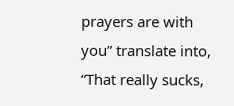prayers are with you” translate into, “That really sucks,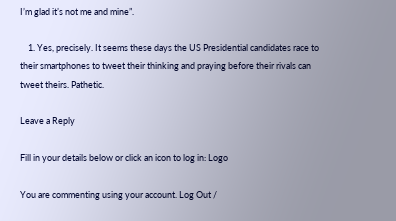I’m glad it’s not me and mine”.

    1. Yes, precisely. It seems these days the US Presidential candidates race to their smartphones to tweet their thinking and praying before their rivals can tweet theirs. Pathetic.

Leave a Reply

Fill in your details below or click an icon to log in: Logo

You are commenting using your account. Log Out /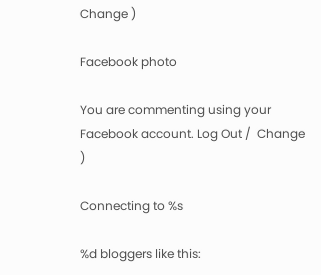Change )

Facebook photo

You are commenting using your Facebook account. Log Out /  Change )

Connecting to %s

%d bloggers like this: